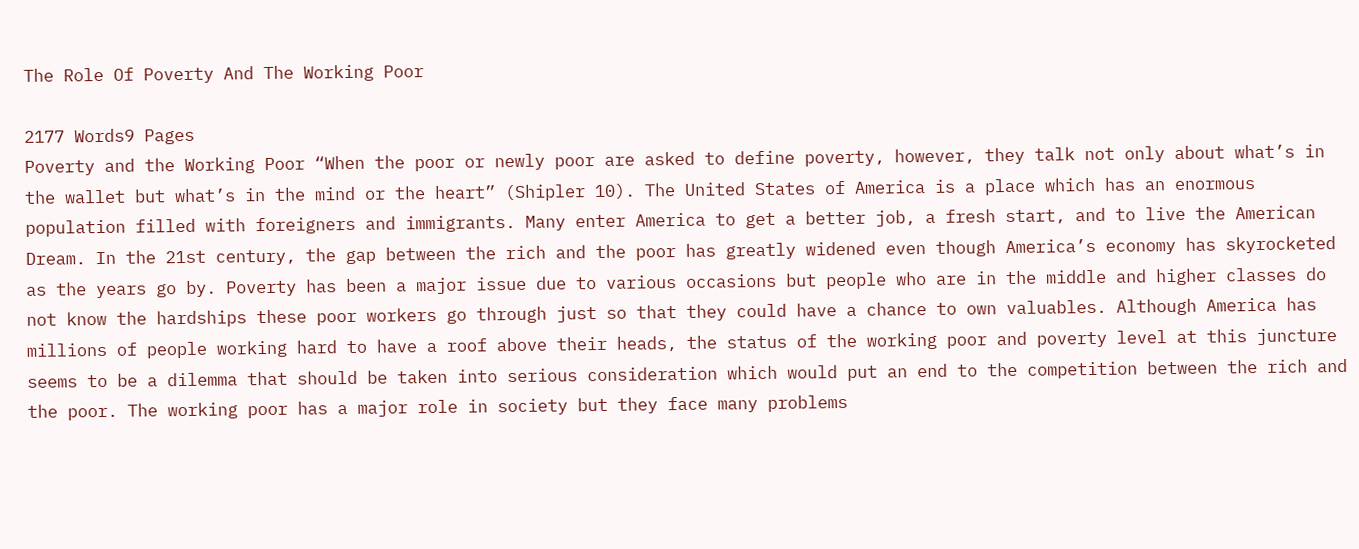The Role Of Poverty And The Working Poor

2177 Words9 Pages
Poverty and the Working Poor “When the poor or newly poor are asked to define poverty, however, they talk not only about what’s in the wallet but what’s in the mind or the heart” (Shipler 10). The United States of America is a place which has an enormous population filled with foreigners and immigrants. Many enter America to get a better job, a fresh start, and to live the American Dream. In the 21st century, the gap between the rich and the poor has greatly widened even though America’s economy has skyrocketed as the years go by. Poverty has been a major issue due to various occasions but people who are in the middle and higher classes do not know the hardships these poor workers go through just so that they could have a chance to own valuables. Although America has millions of people working hard to have a roof above their heads, the status of the working poor and poverty level at this juncture seems to be a dilemma that should be taken into serious consideration which would put an end to the competition between the rich and the poor. The working poor has a major role in society but they face many problems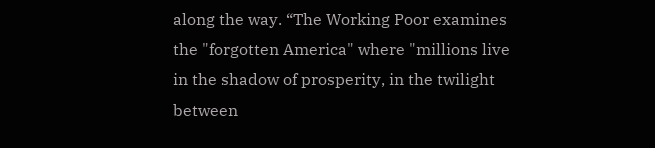along the way. “The Working Poor examines the "forgotten America" where "millions live in the shadow of prosperity, in the twilight between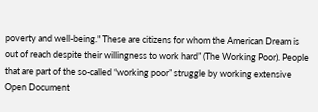poverty and well-being." These are citizens for whom the American Dream is out of reach despite their willingness to work hard” (The Working Poor). People that are part of the so-called “working poor” struggle by working extensive
Open Document